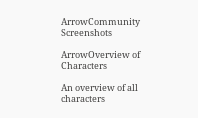ArrowCommunity Screenshots

ArrowOverview of Characters

An overview of all characters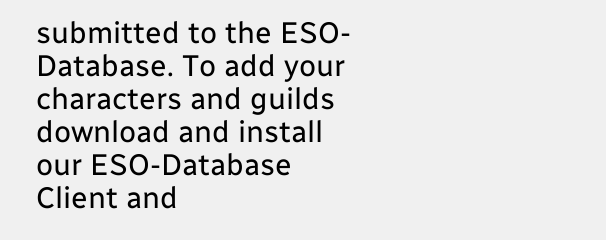submitted to the ESO-Database. To add your characters and guilds download and install our ESO-Database Client and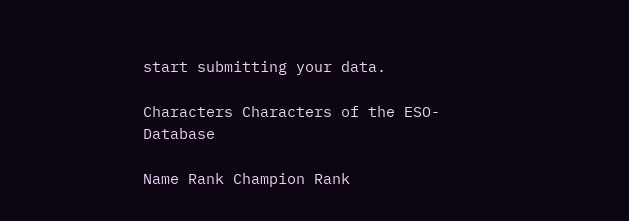start submitting your data.

Characters Characters of the ESO-Database

Name Rank Champion Rank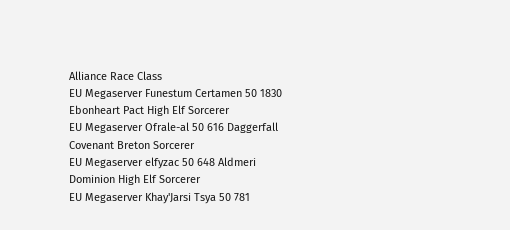Alliance Race Class
EU Megaserver Funestum Certamen 50 1830 Ebonheart Pact High Elf Sorcerer
EU Megaserver Ofrale-al 50 616 Daggerfall Covenant Breton Sorcerer
EU Megaserver elfyzac 50 648 Aldmeri Dominion High Elf Sorcerer
EU Megaserver Khay'Jarsi Tsya 50 781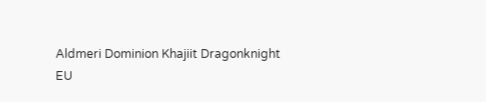Aldmeri Dominion Khajiit Dragonknight
EU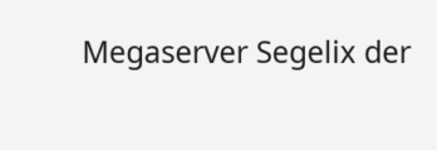Megaserver Segelix der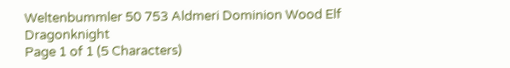Weltenbummler 50 753 Aldmeri Dominion Wood Elf Dragonknight
Page 1 of 1 (5 Characters)